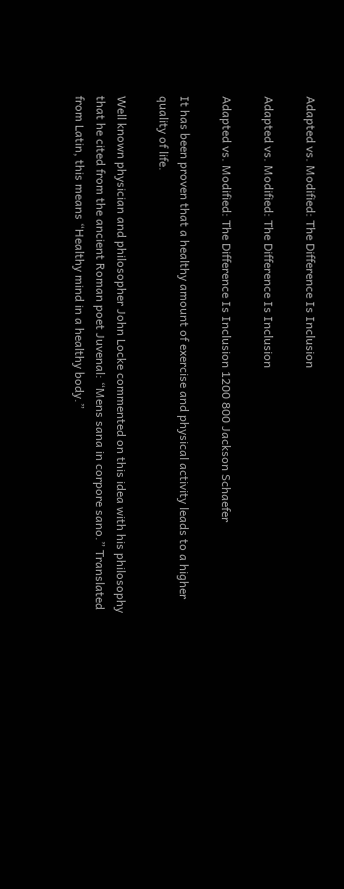Adapted vs. Modified: The Difference Is Inclusion

Adapted vs. Modified: The Difference Is Inclusion

Adapted vs. Modified: The Difference Is Inclusion 1200 800 Jackson Schaefer

It has been proven that a healthy amount of exercise and physical activity leads to a higher quality of life.

Well known physician and philosopher John Locke commented on this idea with his philosophy that he cited from the ancient Roman poet Juvenal: “Mens sana in corpore sano.” Translated from Latin, this means “Healthy mind in a healthy body.”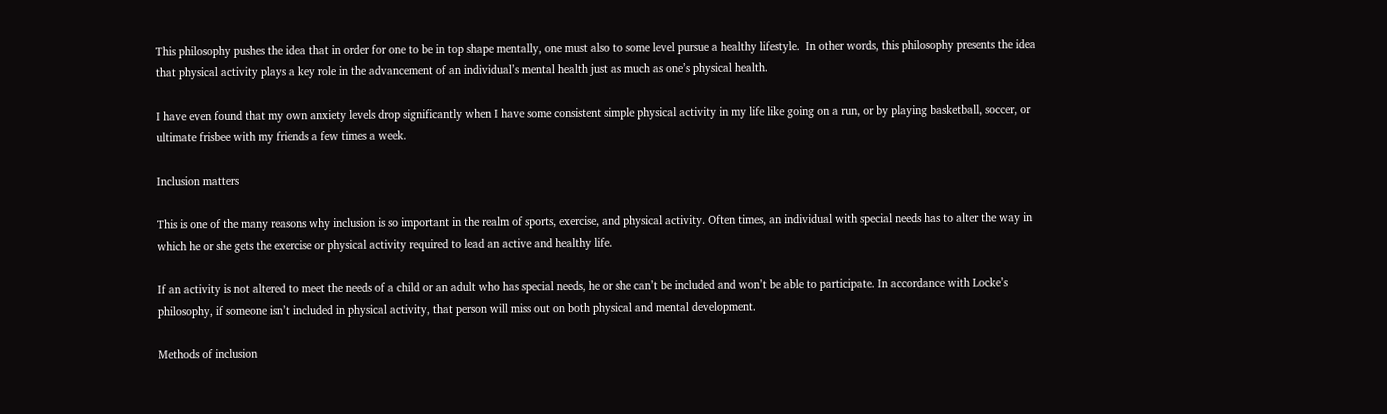This philosophy pushes the idea that in order for one to be in top shape mentally, one must also to some level pursue a healthy lifestyle.  In other words, this philosophy presents the idea that physical activity plays a key role in the advancement of an individual’s mental health just as much as one’s physical health.

I have even found that my own anxiety levels drop significantly when I have some consistent simple physical activity in my life like going on a run, or by playing basketball, soccer, or ultimate frisbee with my friends a few times a week.

Inclusion matters

This is one of the many reasons why inclusion is so important in the realm of sports, exercise, and physical activity. Often times, an individual with special needs has to alter the way in which he or she gets the exercise or physical activity required to lead an active and healthy life.

If an activity is not altered to meet the needs of a child or an adult who has special needs, he or she can’t be included and won’t be able to participate. In accordance with Locke’s philosophy, if someone isn’t included in physical activity, that person will miss out on both physical and mental development.

Methods of inclusion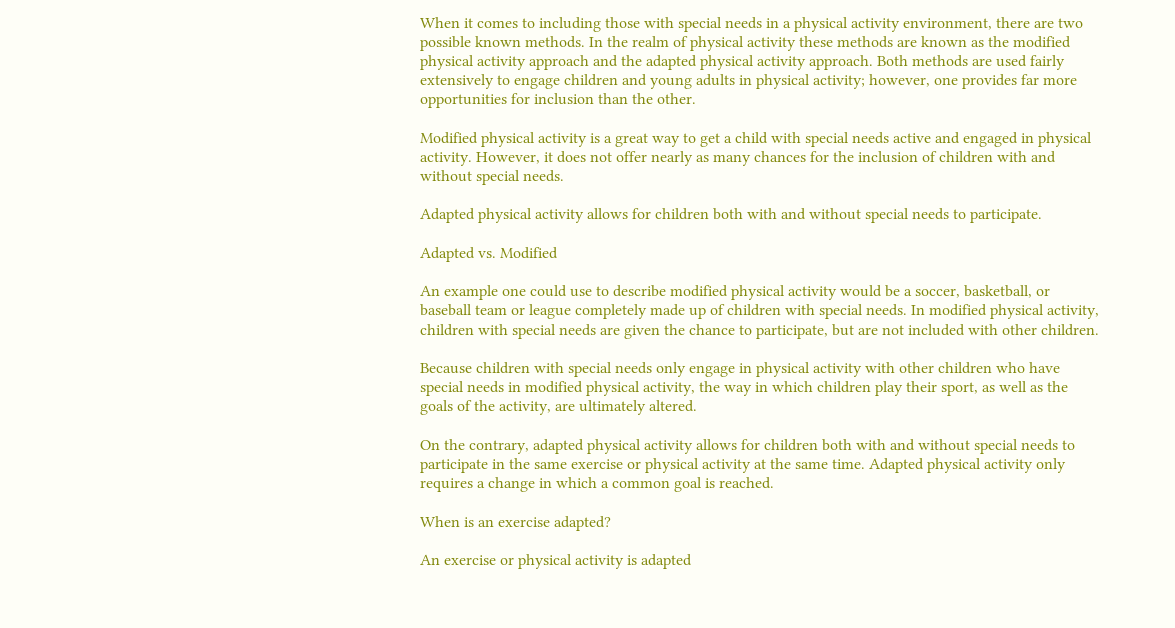When it comes to including those with special needs in a physical activity environment, there are two possible known methods. In the realm of physical activity these methods are known as the modified physical activity approach and the adapted physical activity approach. Both methods are used fairly extensively to engage children and young adults in physical activity; however, one provides far more opportunities for inclusion than the other.

Modified physical activity is a great way to get a child with special needs active and engaged in physical activity. However, it does not offer nearly as many chances for the inclusion of children with and without special needs.

Adapted physical activity allows for children both with and without special needs to participate.

Adapted vs. Modified

An example one could use to describe modified physical activity would be a soccer, basketball, or baseball team or league completely made up of children with special needs. In modified physical activity, children with special needs are given the chance to participate, but are not included with other children.

Because children with special needs only engage in physical activity with other children who have special needs in modified physical activity, the way in which children play their sport, as well as the goals of the activity, are ultimately altered.

On the contrary, adapted physical activity allows for children both with and without special needs to participate in the same exercise or physical activity at the same time. Adapted physical activity only requires a change in which a common goal is reached.

When is an exercise adapted?

An exercise or physical activity is adapted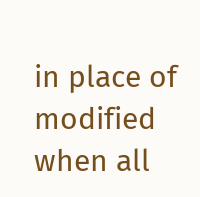in place of modified when all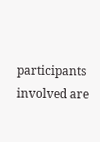participants involved are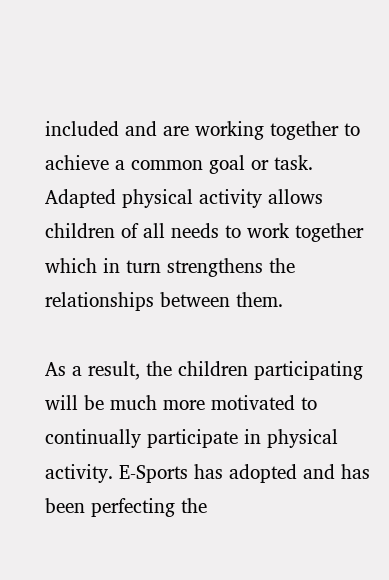included and are working together to achieve a common goal or task. Adapted physical activity allows children of all needs to work together which in turn strengthens the relationships between them.

As a result, the children participating will be much more motivated to continually participate in physical activity. E-Sports has adopted and has been perfecting the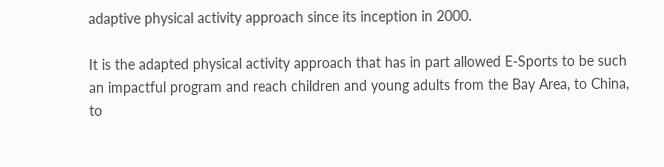adaptive physical activity approach since its inception in 2000.

It is the adapted physical activity approach that has in part allowed E-Sports to be such an impactful program and reach children and young adults from the Bay Area, to China, to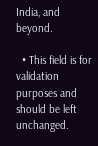India, and beyond.

  • This field is for validation purposes and should be left unchanged.